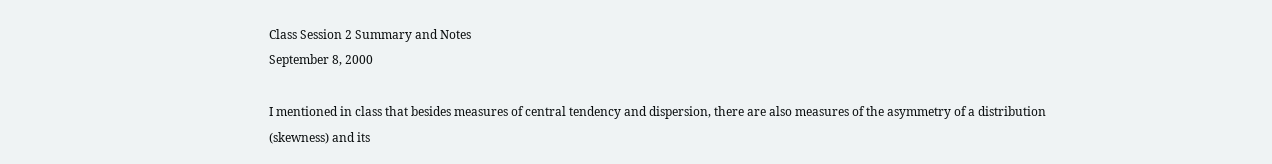Class Session 2 Summary and Notes
September 8, 2000

I mentioned in class that besides measures of central tendency and dispersion, there are also measures of the asymmetry of a distribution (skewness) and its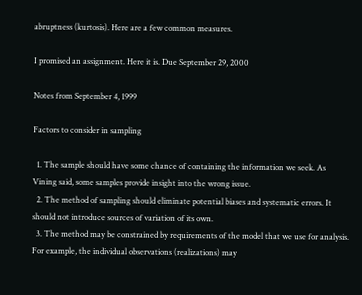abruptness (kurtosis). Here are a few common measures.

I promised an assignment. Here it is. Due September 29, 2000

Notes from September 4, 1999

Factors to consider in sampling

  1. The sample should have some chance of containing the information we seek. As Vining said, some samples provide insight into the wrong issue.
  2. The method of sampling should eliminate potential biases and systematic errors. It should not introduce sources of variation of its own.
  3. The method may be constrained by requirements of the model that we use for analysis. For example, the individual observations (realizations) may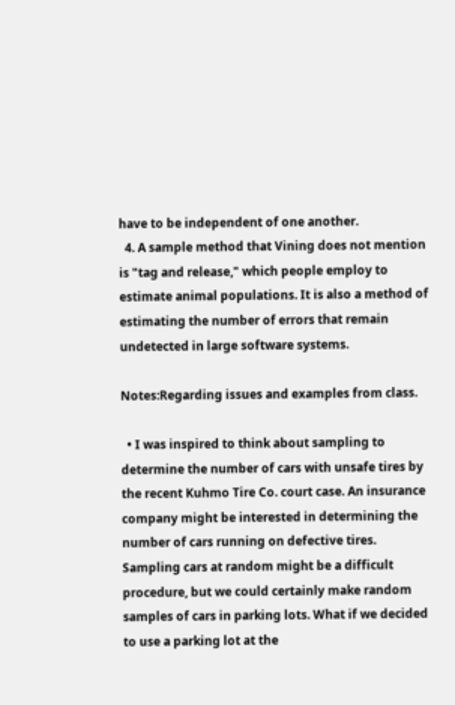have to be independent of one another.
  4. A sample method that Vining does not mention is "tag and release," which people employ to estimate animal populations. It is also a method of estimating the number of errors that remain undetected in large software systems.

Notes:Regarding issues and examples from class.

  • I was inspired to think about sampling to determine the number of cars with unsafe tires by the recent Kuhmo Tire Co. court case. An insurance company might be interested in determining the number of cars running on defective tires. Sampling cars at random might be a difficult procedure, but we could certainly make random samples of cars in parking lots. What if we decided to use a parking lot at the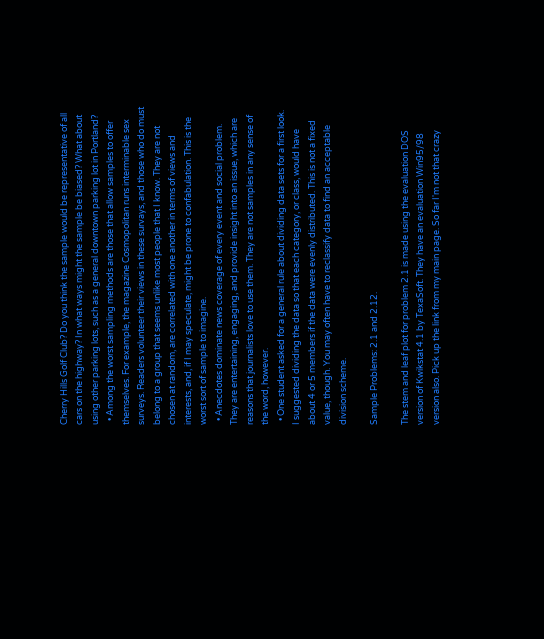Cherry Hills Golf Club? Do you think the sample would be representative of all cars on the highway? In what ways might the sample be biased? What about using other parking lots, such as a general downtown parking lot in Portland?
  • Among the worst sampling methods are those that allow samples to offer themselves. For example, the magazine Cosmopolitan runs interminable sex surveys. Readers volunteer their views in these survays, and those who do must belong to a group that seems unlike most people that I know. They are not chosen at random, are correlated with one another in terms of views and interests, and, if I may speculate, might be prone to confabulation. This is the worst sort of sample to imagine.
  • Anecdotes dominate news coverage of every event and social problem. They are entertaining, engaging, and provide insight into an issue, which are reasons that journalists love to use them. They are not samples in any sense of the word, however.
  • One student asked for a general rule about dividing data sets for a first look. I suggested dividing the data so that each category, or class, would have about 4 or 5 members if the data were evenly distributed. This is not a fixed value, though. You may often have to reclassify data to find an acceptable division scheme.

Sample Problems: 2.1 and 2.12.

The stem and leaf plot for problem 2.1 is made using the evaluation DOS version of Kwikstat 4.1 by TexaSoft. They have an evaluation Win95/98 version also. Pick up the link from my main page. So far I'm not that crazy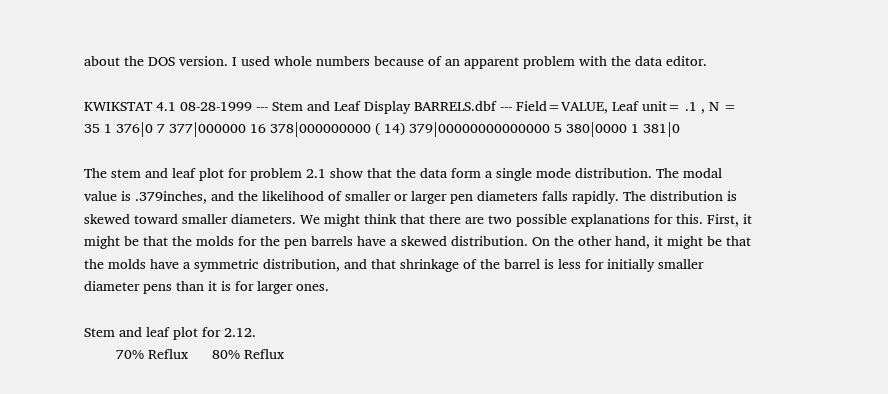about the DOS version. I used whole numbers because of an apparent problem with the data editor.

KWIKSTAT 4.1 08-28-1999 --- Stem and Leaf Display BARRELS.dbf --- Field=VALUE, Leaf unit= .1 , N = 35 1 376|0 7 377|000000 16 378|000000000 ( 14) 379|00000000000000 5 380|0000 1 381|0

The stem and leaf plot for problem 2.1 show that the data form a single mode distribution. The modal value is .379inches, and the likelihood of smaller or larger pen diameters falls rapidly. The distribution is skewed toward smaller diameters. We might think that there are two possible explanations for this. First, it might be that the molds for the pen barrels have a skewed distribution. On the other hand, it might be that the molds have a symmetric distribution, and that shrinkage of the barrel is less for initially smaller diameter pens than it is for larger ones.

Stem and leaf plot for 2.12.
        70% Reflux      80% Reflux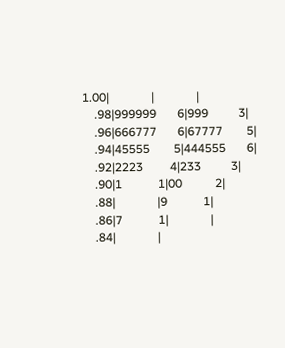1.00|              |              |
    .98|999999       6|999          3|
    .96|666777       6|67777        5|
    .94|45555        5|444555       6|
    .92|2223         4|233          3|
    .90|1            1|00           2|
    .88|              |9            1|
    .86|7            1|              |
    .84|              |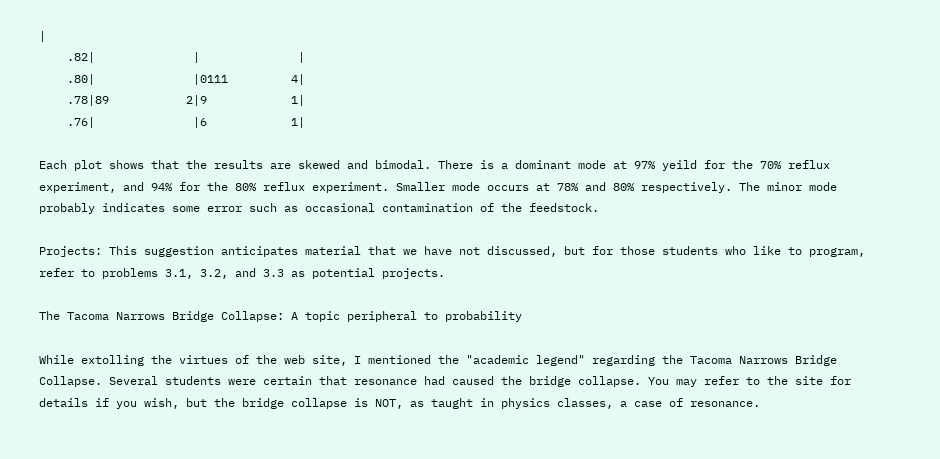|
    .82|              |              |
    .80|              |0111         4|
    .78|89           2|9            1|
    .76|              |6            1|

Each plot shows that the results are skewed and bimodal. There is a dominant mode at 97% yeild for the 70% reflux experiment, and 94% for the 80% reflux experiment. Smaller mode occurs at 78% and 80% respectively. The minor mode probably indicates some error such as occasional contamination of the feedstock.

Projects: This suggestion anticipates material that we have not discussed, but for those students who like to program, refer to problems 3.1, 3.2, and 3.3 as potential projects.

The Tacoma Narrows Bridge Collapse: A topic peripheral to probability

While extolling the virtues of the web site, I mentioned the "academic legend" regarding the Tacoma Narrows Bridge Collapse. Several students were certain that resonance had caused the bridge collapse. You may refer to the site for details if you wish, but the bridge collapse is NOT, as taught in physics classes, a case of resonance.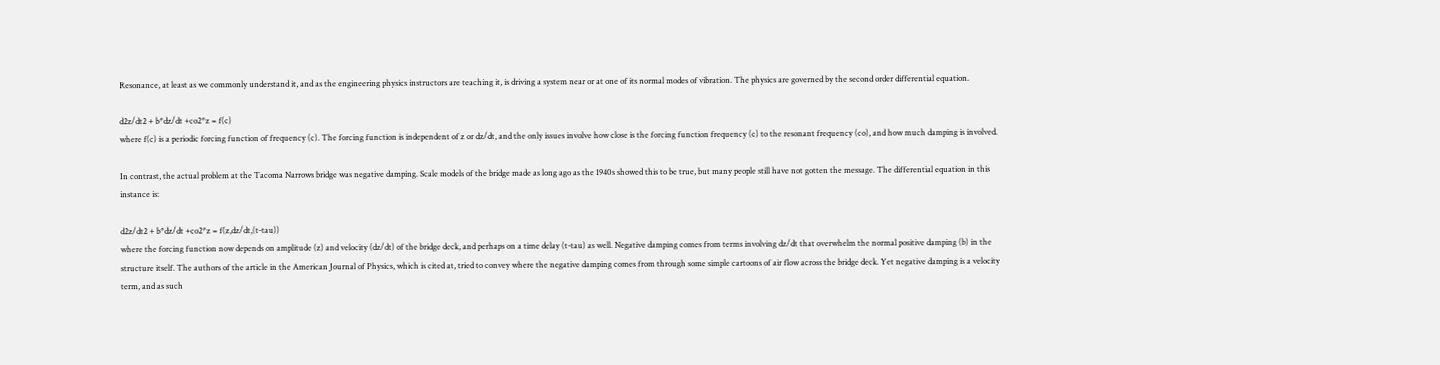Resonance, at least as we commonly understand it, and as the engineering physics instructors are teaching it, is driving a system near or at one of its normal modes of vibration. The physics are governed by the second order differential equation.

d2z/dt2 + b*dz/dt +co2*z = f(c)
where f(c) is a periodic forcing function of frequency (c). The forcing function is independent of z or dz/dt, and the only issues involve how close is the forcing function frequency (c) to the resonant frequency (co), and how much damping is involved.

In contrast, the actual problem at the Tacoma Narrows bridge was negative damping. Scale models of the bridge made as long ago as the 1940s showed this to be true, but many people still have not gotten the message. The differential equation in this instance is:

d2z/dt2 + b*dz/dt +co2*z = f(z,dz/dt,(t-tau))
where the forcing function now depends on amplitude (z) and velocity (dz/dt) of the bridge deck, and perhaps on a time delay (t-tau) as well. Negative damping comes from terms involving dz/dt that overwhelm the normal positive damping (b) in the structure itself. The authors of the article in the American Journal of Physics, which is cited at, tried to convey where the negative damping comes from through some simple cartoons of air flow across the bridge deck. Yet negative damping is a velocity term, and as such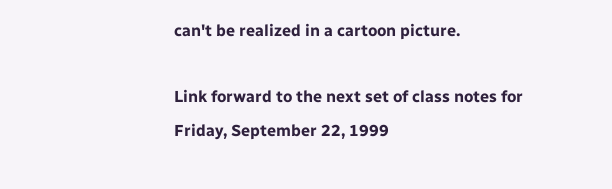can't be realized in a cartoon picture.

Link forward to the next set of class notes for Friday, September 22, 1999